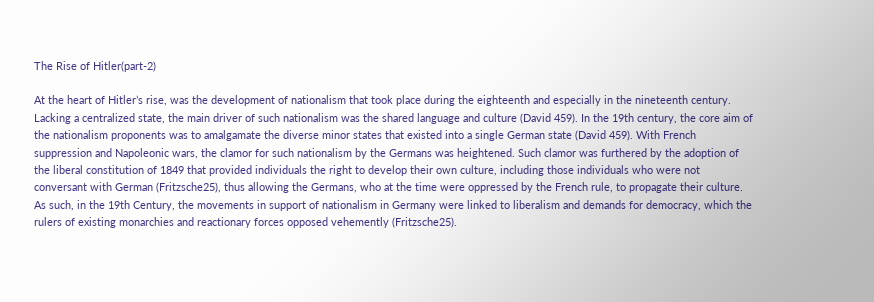The Rise of Hitler(part-2)

At the heart of Hitler’s rise, was the development of nationalism that took place during the eighteenth and especially in the nineteenth century. Lacking a centralized state, the main driver of such nationalism was the shared language and culture (David 459). In the 19th century, the core aim of the nationalism proponents was to amalgamate the diverse minor states that existed into a single German state (David 459). With French suppression and Napoleonic wars, the clamor for such nationalism by the Germans was heightened. Such clamor was furthered by the adoption of the liberal constitution of 1849 that provided individuals the right to develop their own culture, including those individuals who were not conversant with German (Fritzsche25), thus allowing the Germans, who at the time were oppressed by the French rule, to propagate their culture. As such, in the 19th Century, the movements in support of nationalism in Germany were linked to liberalism and demands for democracy, which the rulers of existing monarchies and reactionary forces opposed vehemently (Fritzsche25).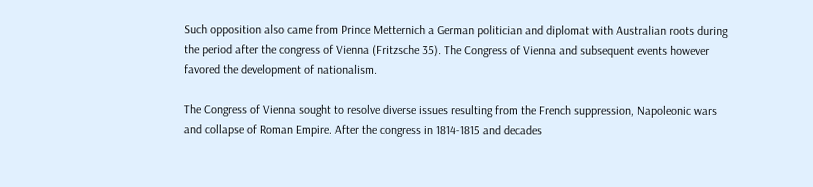Such opposition also came from Prince Metternich a German politician and diplomat with Australian roots during the period after the congress of Vienna (Fritzsche 35). The Congress of Vienna and subsequent events however favored the development of nationalism.

The Congress of Vienna sought to resolve diverse issues resulting from the French suppression, Napoleonic wars and collapse of Roman Empire. After the congress in 1814-1815 and decades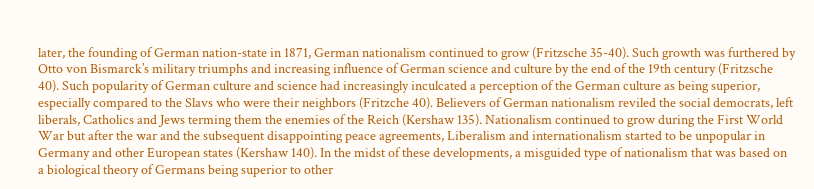later, the founding of German nation-state in 1871, German nationalism continued to grow (Fritzsche 35-40). Such growth was furthered by Otto von Bismarck’s military triumphs and increasing influence of German science and culture by the end of the 19th century (Fritzsche 40). Such popularity of German culture and science had increasingly inculcated a perception of the German culture as being superior, especially compared to the Slavs who were their neighbors (Fritzche 40). Believers of German nationalism reviled the social democrats, left liberals, Catholics and Jews terming them the enemies of the Reich (Kershaw 135). Nationalism continued to grow during the First World War but after the war and the subsequent disappointing peace agreements, Liberalism and internationalism started to be unpopular in Germany and other European states (Kershaw 140). In the midst of these developments, a misguided type of nationalism that was based on a biological theory of Germans being superior to other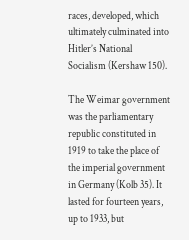races, developed, which ultimately culminated into Hitler’s National Socialism (Kershaw 150).

The Weimar government was the parliamentary republic constituted in 1919 to take the place of the imperial government in Germany (Kolb 35). It lasted for fourteen years, up to 1933, but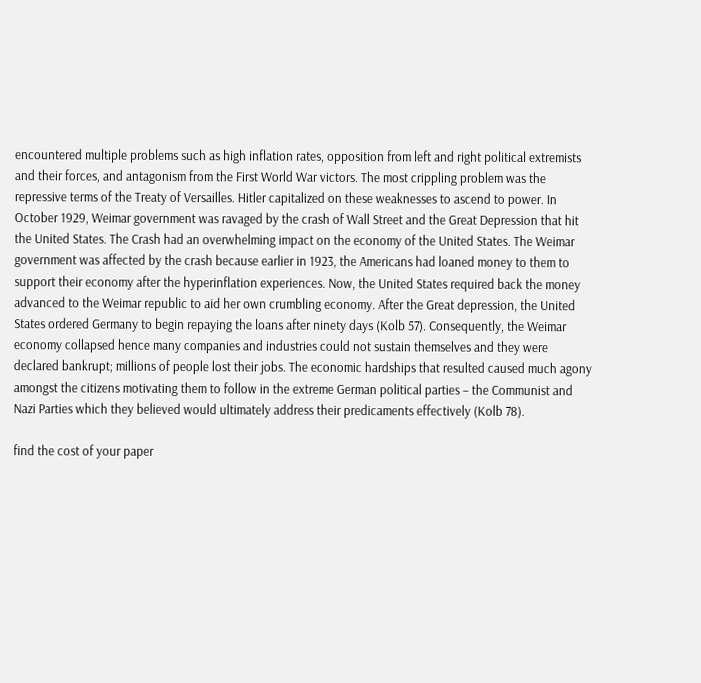encountered multiple problems such as high inflation rates, opposition from left and right political extremists and their forces, and antagonism from the First World War victors. The most crippling problem was the repressive terms of the Treaty of Versailles. Hitler capitalized on these weaknesses to ascend to power. In October 1929, Weimar government was ravaged by the crash of Wall Street and the Great Depression that hit the United States. The Crash had an overwhelming impact on the economy of the United States. The Weimar government was affected by the crash because earlier in 1923, the Americans had loaned money to them to support their economy after the hyperinflation experiences. Now, the United States required back the money advanced to the Weimar republic to aid her own crumbling economy. After the Great depression, the United States ordered Germany to begin repaying the loans after ninety days (Kolb 57). Consequently, the Weimar economy collapsed hence many companies and industries could not sustain themselves and they were declared bankrupt; millions of people lost their jobs. The economic hardships that resulted caused much agony amongst the citizens motivating them to follow in the extreme German political parties – the Communist and Nazi Parties which they believed would ultimately address their predicaments effectively (Kolb 78).

find the cost of your paper